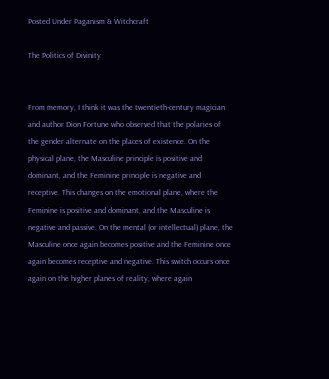Posted Under Paganism & Witchcraft

The Politics of Divinity


From memory, I think it was the twentieth-century magician and author Dion Fortune who observed that the polaries of the gender alternate on the places of existence. On the physical plane, the Masculine principle is positive and dominant, and the Feminine principle is negative and receptive. This changes on the emotional plane, where the Feminine is positive and dominant, and the Masculine is negative and passive. On the mental (or intellectual) plane, the Masculine once again becomes positive and the Feminine once again becomes receptive and negative. This switch occurs once again on the higher planes of reality, where again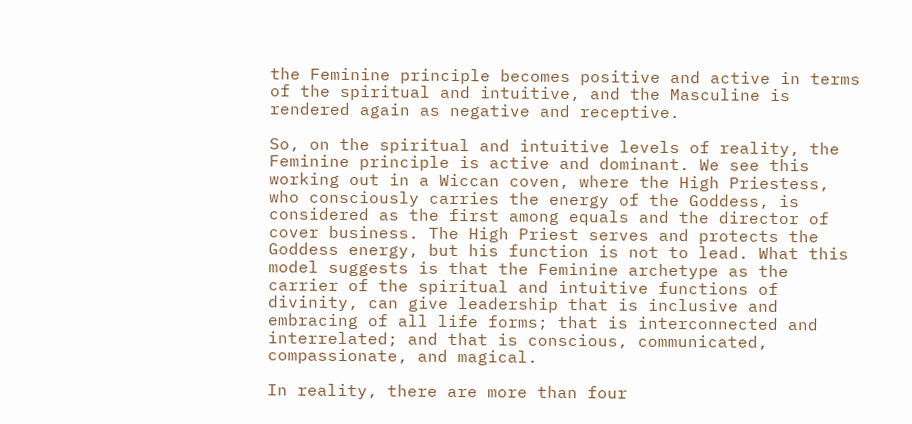the Feminine principle becomes positive and active in terms of the spiritual and intuitive, and the Masculine is rendered again as negative and receptive.

So, on the spiritual and intuitive levels of reality, the Feminine principle is active and dominant. We see this working out in a Wiccan coven, where the High Priestess, who consciously carries the energy of the Goddess, is considered as the first among equals and the director of cover business. The High Priest serves and protects the Goddess energy, but his function is not to lead. What this model suggests is that the Feminine archetype as the carrier of the spiritual and intuitive functions of divinity, can give leadership that is inclusive and embracing of all life forms; that is interconnected and interrelated; and that is conscious, communicated, compassionate, and magical.

In reality, there are more than four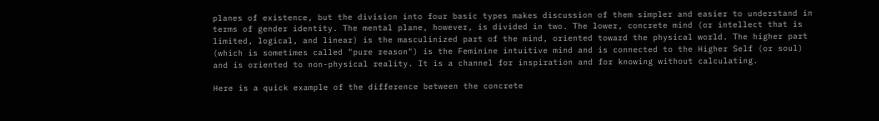planes of existence, but the division into four basic types makes discussion of them simpler and easier to understand in terms of gender identity. The mental plane, however, is divided in two. The lower, concrete mind (or intellect that is limited, logical, and linear) is the masculinized part of the mind, oriented toward the physical world. The higher part (which is sometimes called "pure reason") is the Feminine intuitive mind and is connected to the Higher Self (or soul) and is oriented to non-physical reality. It is a channel for inspiration and for knowing without calculating.

Here is a quick example of the difference between the concrete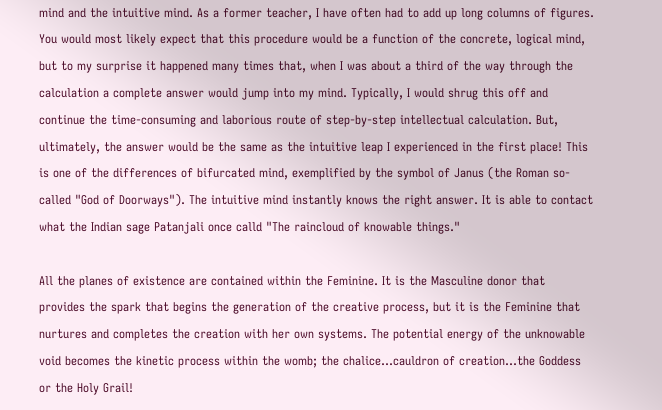mind and the intuitive mind. As a former teacher, I have often had to add up long columns of figures. You would most likely expect that this procedure would be a function of the concrete, logical mind, but to my surprise it happened many times that, when I was about a third of the way through the calculation a complete answer would jump into my mind. Typically, I would shrug this off and continue the time-consuming and laborious route of step-by-step intellectual calculation. But, ultimately, the answer would be the same as the intuitive leap I experienced in the first place! This is one of the differences of bifurcated mind, exemplified by the symbol of Janus (the Roman so-called "God of Doorways"). The intuitive mind instantly knows the right answer. It is able to contact what the Indian sage Patanjali once calld "The raincloud of knowable things."

All the planes of existence are contained within the Feminine. It is the Masculine donor that provides the spark that begins the generation of the creative process, but it is the Feminine that nurtures and completes the creation with her own systems. The potential energy of the unknowable void becomes the kinetic process within the womb; the chalice...cauldron of creation...the Goddess or the Holy Grail!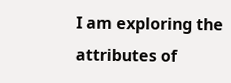I am exploring the attributes of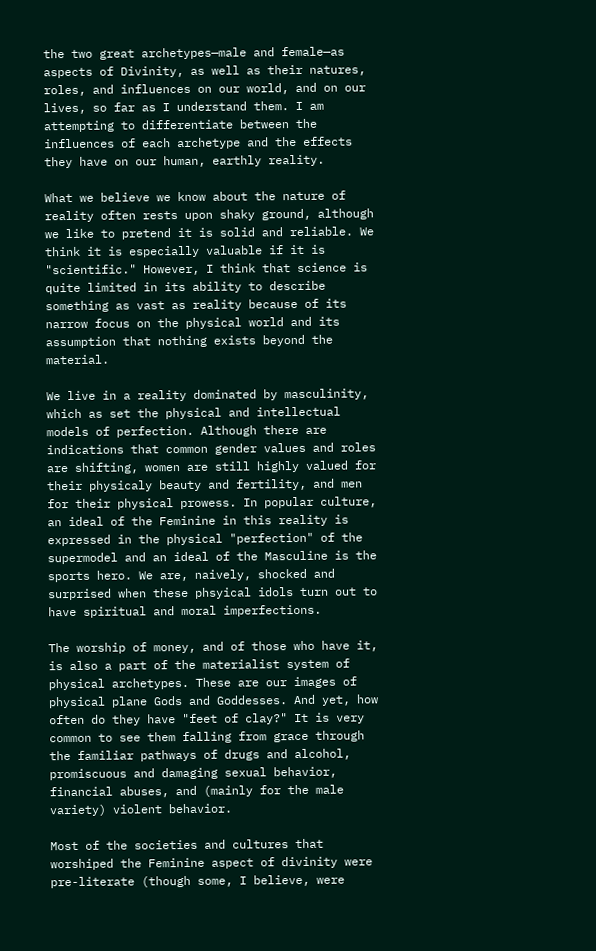the two great archetypes—male and female—as aspects of Divinity, as well as their natures, roles, and influences on our world, and on our lives, so far as I understand them. I am attempting to differentiate between the influences of each archetype and the effects they have on our human, earthly reality.

What we believe we know about the nature of reality often rests upon shaky ground, although we like to pretend it is solid and reliable. We think it is especially valuable if it is "scientific." However, I think that science is quite limited in its ability to describe something as vast as reality because of its narrow focus on the physical world and its assumption that nothing exists beyond the material.

We live in a reality dominated by masculinity, which as set the physical and intellectual models of perfection. Although there are indications that common gender values and roles are shifting, women are still highly valued for their physicaly beauty and fertility, and men for their physical prowess. In popular culture, an ideal of the Feminine in this reality is expressed in the physical "perfection" of the supermodel and an ideal of the Masculine is the sports hero. We are, naively, shocked and surprised when these phsyical idols turn out to have spiritual and moral imperfections.

The worship of money, and of those who have it, is also a part of the materialist system of physical archetypes. These are our images of physical plane Gods and Goddesses. And yet, how often do they have "feet of clay?" It is very common to see them falling from grace through the familiar pathways of drugs and alcohol, promiscuous and damaging sexual behavior, financial abuses, and (mainly for the male variety) violent behavior.

Most of the societies and cultures that worshiped the Feminine aspect of divinity were pre-literate (though some, I believe, were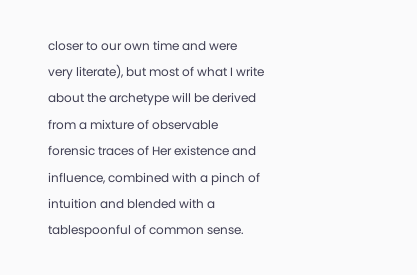closer to our own time and were very literate), but most of what I write about the archetype will be derived from a mixture of observable forensic traces of Her existence and influence, combined with a pinch of intuition and blended with a tablespoonful of common sense.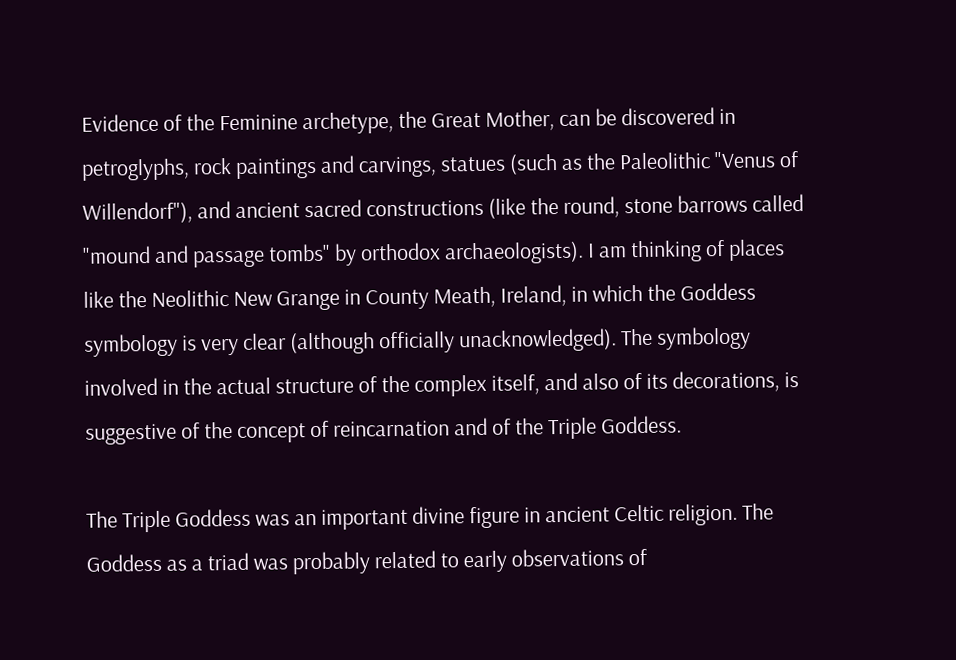Evidence of the Feminine archetype, the Great Mother, can be discovered in petroglyphs, rock paintings and carvings, statues (such as the Paleolithic "Venus of Willendorf"), and ancient sacred constructions (like the round, stone barrows called "mound and passage tombs" by orthodox archaeologists). I am thinking of places like the Neolithic New Grange in County Meath, Ireland, in which the Goddess symbology is very clear (although officially unacknowledged). The symbology involved in the actual structure of the complex itself, and also of its decorations, is suggestive of the concept of reincarnation and of the Triple Goddess.

The Triple Goddess was an important divine figure in ancient Celtic religion. The Goddess as a triad was probably related to early observations of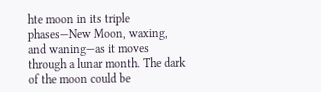hte moon in its triple phases—New Moon, waxing, and waning—as it moves through a lunar month. The dark of the moon could be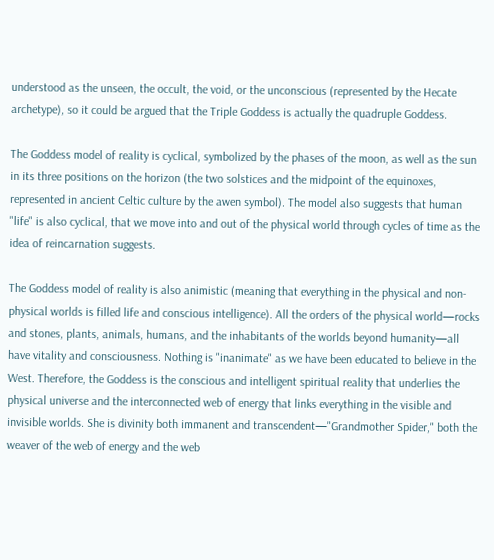understood as the unseen, the occult, the void, or the unconscious (represented by the Hecate archetype), so it could be argued that the Triple Goddess is actually the quadruple Goddess.

The Goddess model of reality is cyclical, symbolized by the phases of the moon, as well as the sun in its three positions on the horizon (the two solstices and the midpoint of the equinoxes, represented in ancient Celtic culture by the awen symbol). The model also suggests that human "life" is also cyclical, that we move into and out of the physical world through cycles of time as the idea of reincarnation suggests.

The Goddess model of reality is also animistic (meaning that everything in the physical and non-physical worlds is filled life and conscious intelligence). All the orders of the physical world—rocks and stones, plants, animals, humans, and the inhabitants of the worlds beyond humanity—all have vitality and consciousness. Nothing is "inanimate" as we have been educated to believe in the West. Therefore, the Goddess is the conscious and intelligent spiritual reality that underlies the physical universe and the interconnected web of energy that links everything in the visible and invisible worlds. She is divinity both immanent and transcendent—"Grandmother Spider," both the weaver of the web of energy and the web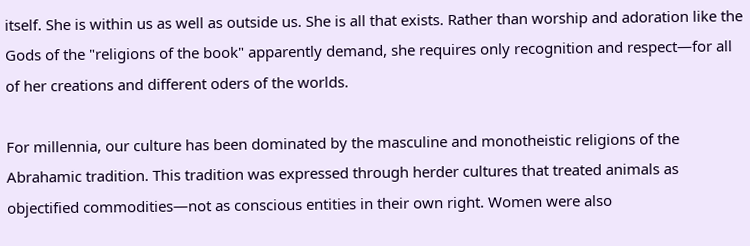itself. She is within us as well as outside us. She is all that exists. Rather than worship and adoration like the Gods of the "religions of the book" apparently demand, she requires only recognition and respect—for all of her creations and different oders of the worlds.

For millennia, our culture has been dominated by the masculine and monotheistic religions of the Abrahamic tradition. This tradition was expressed through herder cultures that treated animals as objectified commodities—not as conscious entities in their own right. Women were also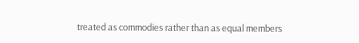treated as commodies rather than as equal members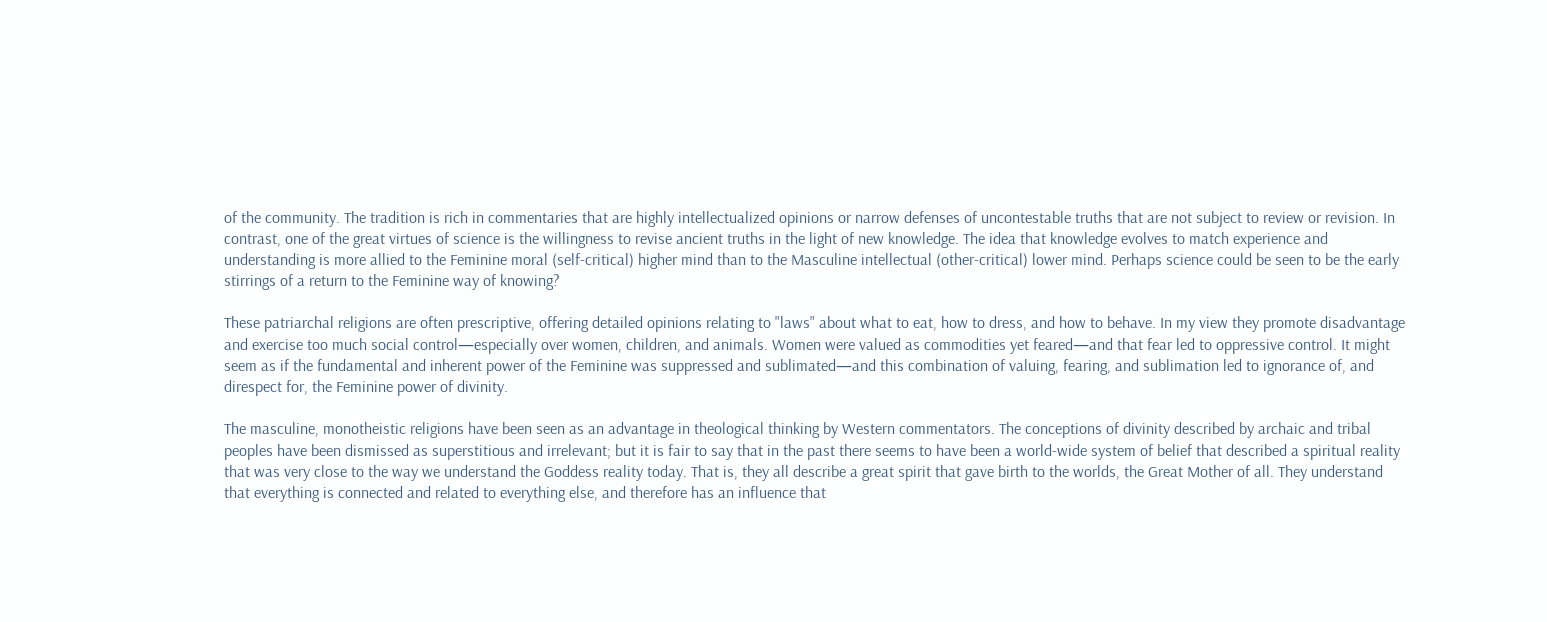of the community. The tradition is rich in commentaries that are highly intellectualized opinions or narrow defenses of uncontestable truths that are not subject to review or revision. In contrast, one of the great virtues of science is the willingness to revise ancient truths in the light of new knowledge. The idea that knowledge evolves to match experience and understanding is more allied to the Feminine moral (self-critical) higher mind than to the Masculine intellectual (other-critical) lower mind. Perhaps science could be seen to be the early stirrings of a return to the Feminine way of knowing?

These patriarchal religions are often prescriptive, offering detailed opinions relating to "laws" about what to eat, how to dress, and how to behave. In my view they promote disadvantage and exercise too much social control—especially over women, children, and animals. Women were valued as commodities yet feared—and that fear led to oppressive control. It might seem as if the fundamental and inherent power of the Feminine was suppressed and sublimated—and this combination of valuing, fearing, and sublimation led to ignorance of, and direspect for, the Feminine power of divinity.

The masculine, monotheistic religions have been seen as an advantage in theological thinking by Western commentators. The conceptions of divinity described by archaic and tribal peoples have been dismissed as superstitious and irrelevant; but it is fair to say that in the past there seems to have been a world-wide system of belief that described a spiritual reality that was very close to the way we understand the Goddess reality today. That is, they all describe a great spirit that gave birth to the worlds, the Great Mother of all. They understand that everything is connected and related to everything else, and therefore has an influence that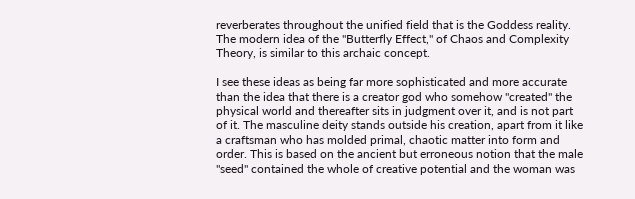reverberates throughout the unified field that is the Goddess reality. The modern idea of the "Butterfly Effect," of Chaos and Complexity Theory, is similar to this archaic concept.

I see these ideas as being far more sophisticated and more accurate than the idea that there is a creator god who somehow "created" the physical world and thereafter sits in judgment over it, and is not part of it. The masculine deity stands outside his creation, apart from it like a craftsman who has molded primal, chaotic matter into form and order. This is based on the ancient but erroneous notion that the male "seed" contained the whole of creative potential and the woman was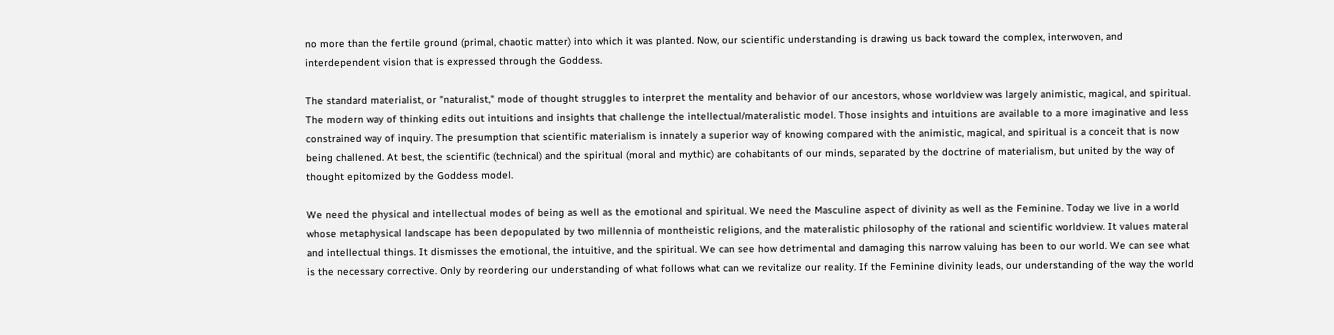no more than the fertile ground (primal, chaotic matter) into which it was planted. Now, our scientific understanding is drawing us back toward the complex, interwoven, and interdependent vision that is expressed through the Goddess.

The standard materialist, or "naturalist," mode of thought struggles to interpret the mentality and behavior of our ancestors, whose worldview was largely animistic, magical, and spiritual. The modern way of thinking edits out intuitions and insights that challenge the intellectual/materalistic model. Those insights and intuitions are available to a more imaginative and less constrained way of inquiry. The presumption that scientific materialism is innately a superior way of knowing compared with the animistic, magical, and spiritual is a conceit that is now being challened. At best, the scientific (technical) and the spiritual (moral and mythic) are cohabitants of our minds, separated by the doctrine of materialism, but united by the way of thought epitomized by the Goddess model.

We need the physical and intellectual modes of being as well as the emotional and spiritual. We need the Masculine aspect of divinity as well as the Feminine. Today we live in a world whose metaphysical landscape has been depopulated by two millennia of montheistic religions, and the materalistic philosophy of the rational and scientific worldview. It values materal and intellectual things. It dismisses the emotional, the intuitive, and the spiritual. We can see how detrimental and damaging this narrow valuing has been to our world. We can see what is the necessary corrective. Only by reordering our understanding of what follows what can we revitalize our reality. If the Feminine divinity leads, our understanding of the way the world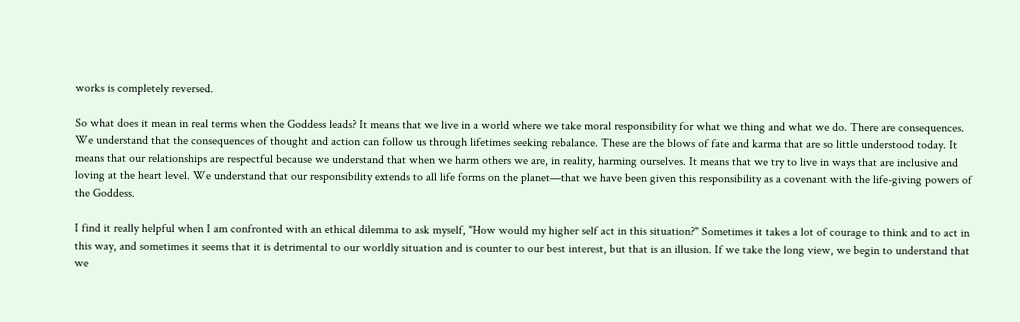works is completely reversed.

So what does it mean in real terms when the Goddess leads? It means that we live in a world where we take moral responsibility for what we thing and what we do. There are consequences. We understand that the consequences of thought and action can follow us through lifetimes seeking rebalance. These are the blows of fate and karma that are so little understood today. It means that our relationships are respectful because we understand that when we harm others we are, in reality, harming ourselves. It means that we try to live in ways that are inclusive and loving at the heart level. We understand that our responsibility extends to all life forms on the planet—that we have been given this responsibility as a covenant with the life-giving powers of the Goddess.

I find it really helpful when I am confronted with an ethical dilemma to ask myself, "How would my higher self act in this situation?" Sometimes it takes a lot of courage to think and to act in this way, and sometimes it seems that it is detrimental to our worldly situation and is counter to our best interest, but that is an illusion. If we take the long view, we begin to understand that we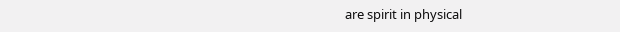are spirit in physical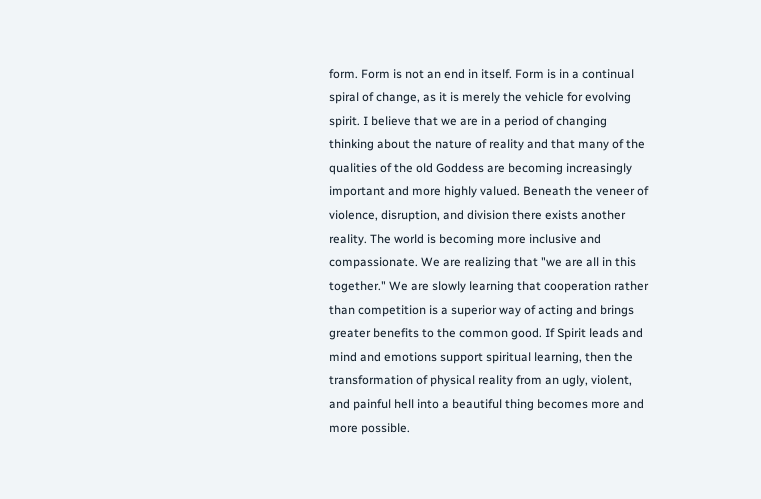form. Form is not an end in itself. Form is in a continual spiral of change, as it is merely the vehicle for evolving spirit. I believe that we are in a period of changing thinking about the nature of reality and that many of the qualities of the old Goddess are becoming increasingly important and more highly valued. Beneath the veneer of violence, disruption, and division there exists another reality. The world is becoming more inclusive and compassionate. We are realizing that "we are all in this together." We are slowly learning that cooperation rather than competition is a superior way of acting and brings greater benefits to the common good. If Spirit leads and mind and emotions support spiritual learning, then the transformation of physical reality from an ugly, violent, and painful hell into a beautiful thing becomes more and more possible.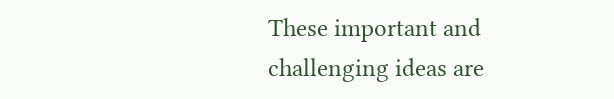These important and challenging ideas are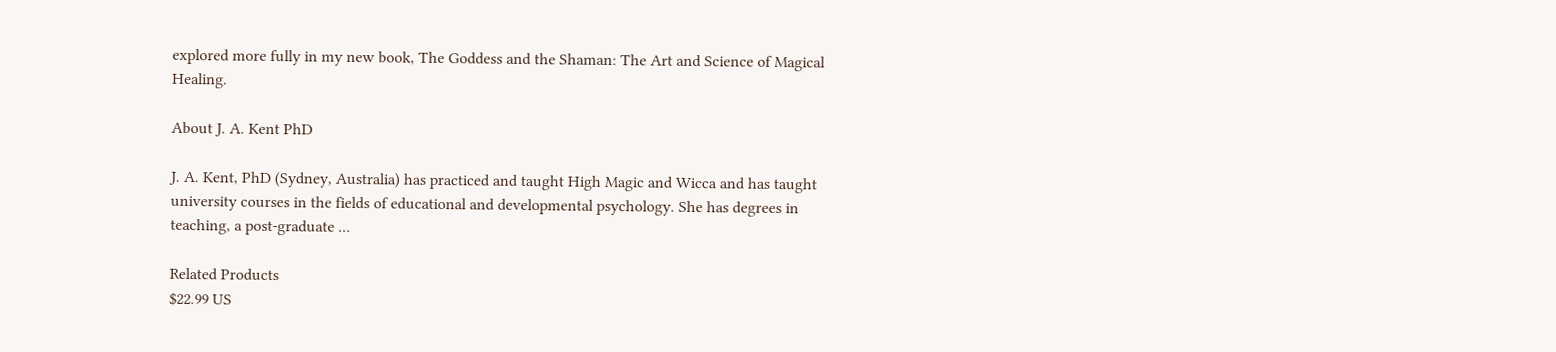explored more fully in my new book, The Goddess and the Shaman: The Art and Science of Magical Healing.

About J. A. Kent PhD

J. A. Kent, PhD (Sydney, Australia) has practiced and taught High Magic and Wicca and has taught university courses in the fields of educational and developmental psychology. She has degrees in teaching, a post-graduate ...

Related Products
$22.99 US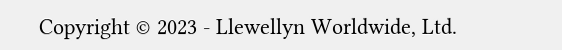Copyright © 2023 - Llewellyn Worldwide, Ltd.